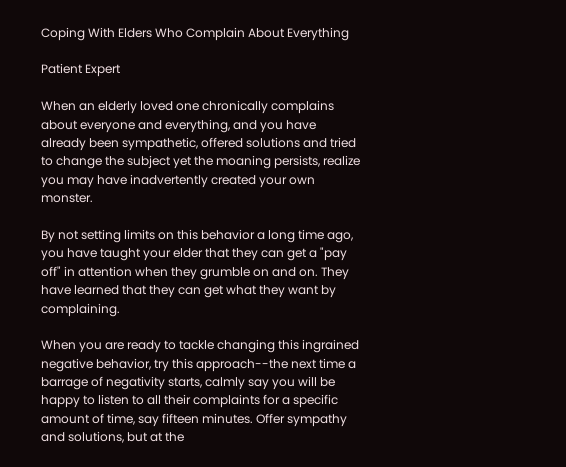Coping With Elders Who Complain About Everything

Patient Expert

When an elderly loved one chronically complains about everyone and everything, and you have already been sympathetic, offered solutions and tried to change the subject yet the moaning persists, realize you may have inadvertently created your own monster.

By not setting limits on this behavior a long time ago, you have taught your elder that they can get a "pay off" in attention when they grumble on and on. They have learned that they can get what they want by complaining.

When you are ready to tackle changing this ingrained negative behavior, try this approach--the next time a barrage of negativity starts, calmly say you will be happy to listen to all their complaints for a specific amount of time, say fifteen minutes. Offer sympathy and solutions, but at the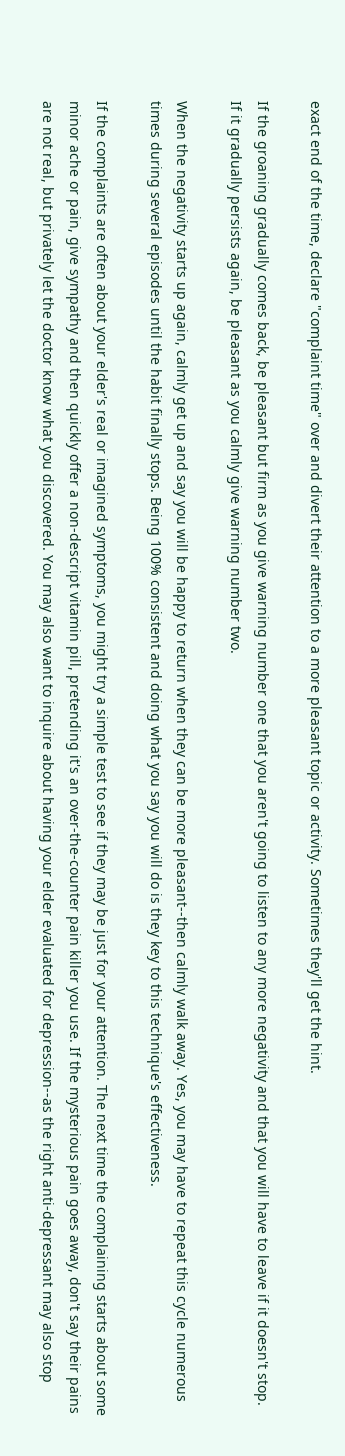exact end of the time, declare "complaint time" over and divert their attention to a more pleasant topic or activity. Sometimes they'll get the hint.

If the groaning gradually comes back, be pleasant but firm as you give warning number one that you aren't going to listen to any more negativity and that you will have to leave if it doesn't stop. If it gradually persists again, be pleasant as you calmly give warning number two.

When the negativity starts up again, calmly get up and say you will be happy to return when they can be more pleasant--then calmly walk away. Yes, you may have to repeat this cycle numerous times during several episodes until the habit finally stops. Being 100% consistent and doing what you say you will do is they key to this technique's effectiveness.

If the complaints are often about your elder's real or imagined symptoms, you might try a simple test to see if they may be just for your attention. The next time the complaining starts about some minor ache or pain, give sympathy and then quickly offer a non-descript vitamin pill, pretending it's an over-the-counter pain killer you use. If the mysterious pain goes away, don't say their pains are not real, but privately let the doctor know what you discovered. You may also want to inquire about having your elder evaluated for depression--as the right anti-depressant may also stop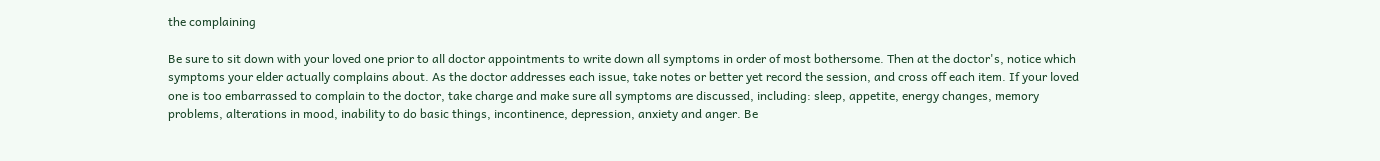the complaining

Be sure to sit down with your loved one prior to all doctor appointments to write down all symptoms in order of most bothersome. Then at the doctor's, notice which symptoms your elder actually complains about. As the doctor addresses each issue, take notes or better yet record the session, and cross off each item. If your loved one is too embarrassed to complain to the doctor, take charge and make sure all symptoms are discussed, including: sleep, appetite, energy changes, memory problems, alterations in mood, inability to do basic things, incontinence, depression, anxiety and anger. Be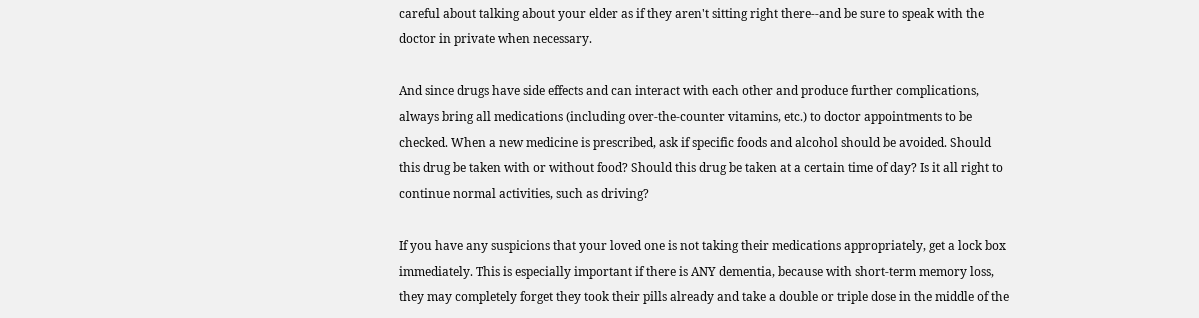careful about talking about your elder as if they aren't sitting right there--and be sure to speak with the doctor in private when necessary.

And since drugs have side effects and can interact with each other and produce further complications, always bring all medications (including over-the-counter vitamins, etc.) to doctor appointments to be checked. When a new medicine is prescribed, ask if specific foods and alcohol should be avoided. Should this drug be taken with or without food? Should this drug be taken at a certain time of day? Is it all right to continue normal activities, such as driving?

If you have any suspicions that your loved one is not taking their medications appropriately, get a lock box immediately. This is especially important if there is ANY dementia, because with short-term memory loss, they may completely forget they took their pills already and take a double or triple dose in the middle of the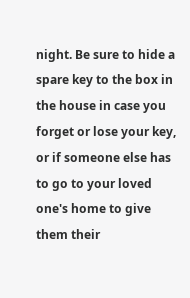night. Be sure to hide a spare key to the box in the house in case you forget or lose your key, or if someone else has to go to your loved one's home to give them their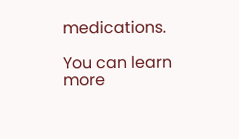medications.

You can learn more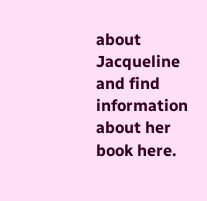about Jacqueline and find information about her book here.